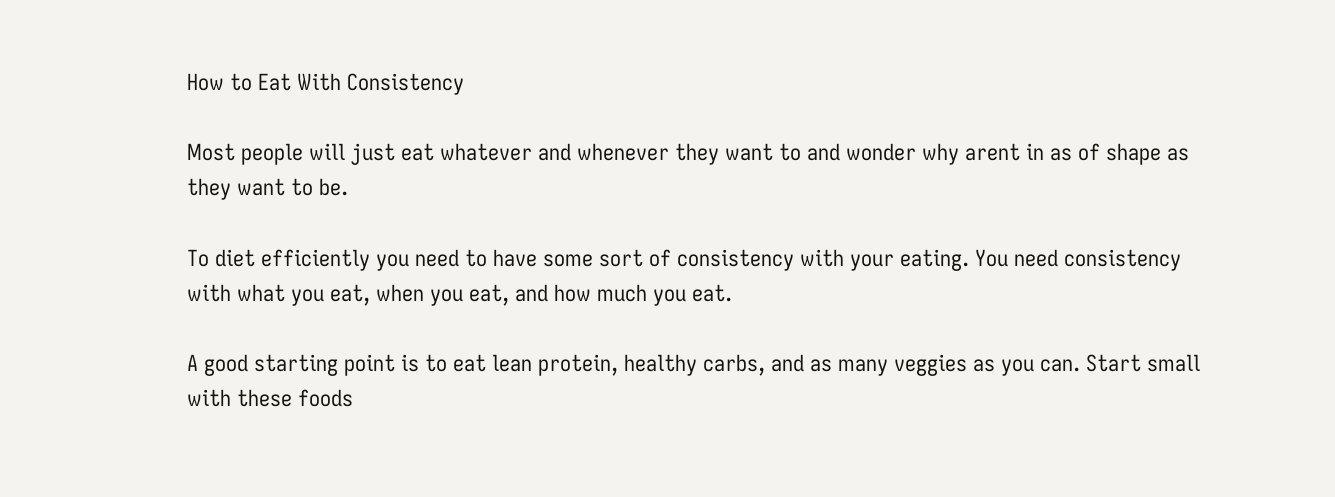How to Eat With Consistency

Most people will just eat whatever and whenever they want to and wonder why arent in as of shape as they want to be.

To diet efficiently you need to have some sort of consistency with your eating. You need consistency with what you eat, when you eat, and how much you eat.

A good starting point is to eat lean protein, healthy carbs, and as many veggies as you can. Start small with these foods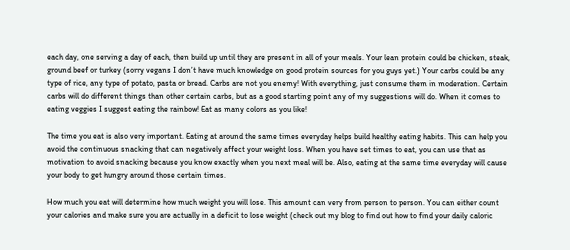each day, one serving a day of each, then build up until they are present in all of your meals. Your lean protein could be chicken, steak, ground beef or turkey (sorry vegans I don’t have much knowledge on good protein sources for you guys yet.) Your carbs could be any type of rice, any type of potato, pasta or bread. Carbs are not you enemy! With everything, just consume them in moderation. Certain carbs will do different things than other certain carbs, but as a good starting point any of my suggestions will do. When it comes to eating veggies I suggest eating the rainbow! Eat as many colors as you like!

The time you eat is also very important. Eating at around the same times everyday helps build healthy eating habits. This can help you avoid the continuous snacking that can negatively affect your weight loss. When you have set times to eat, you can use that as motivation to avoid snacking because you know exactly when you next meal will be. Also, eating at the same time everyday will cause your body to get hungry around those certain times.

How much you eat will determine how much weight you will lose. This amount can very from person to person. You can either count your calories and make sure you are actually in a deficit to lose weight (check out my blog to find out how to find your daily caloric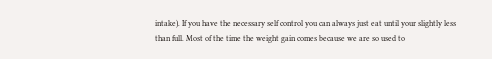intake). If you have the necessary self control you can always just eat until your slightly less than full. Most of the time the weight gain comes because we are so used to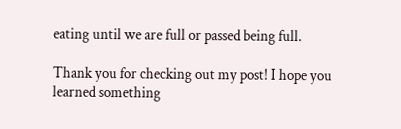eating until we are full or passed being full.

Thank you for checking out my post! I hope you learned something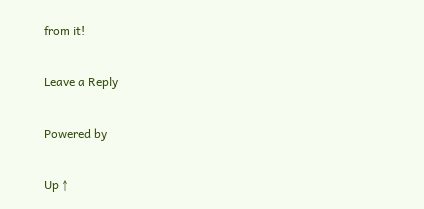from it!

Leave a Reply

Powered by

Up ↑